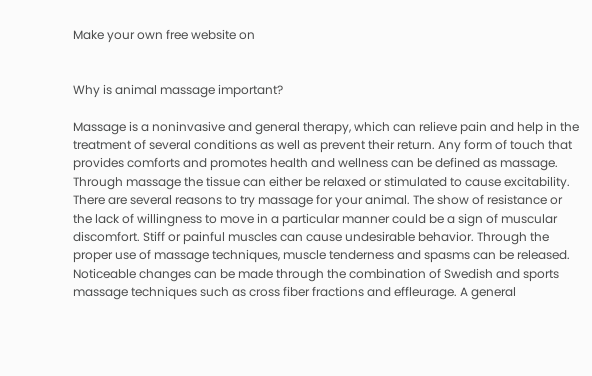Make your own free website on


Why is animal massage important?

Massage is a noninvasive and general therapy, which can relieve pain and help in the treatment of several conditions as well as prevent their return. Any form of touch that provides comforts and promotes health and wellness can be defined as massage. Through massage the tissue can either be relaxed or stimulated to cause excitability. There are several reasons to try massage for your animal. The show of resistance or the lack of willingness to move in a particular manner could be a sign of muscular discomfort. Stiff or painful muscles can cause undesirable behavior. Through the proper use of massage techniques, muscle tenderness and spasms can be released. Noticeable changes can be made through the combination of Swedish and sports massage techniques such as cross fiber fractions and effleurage. A general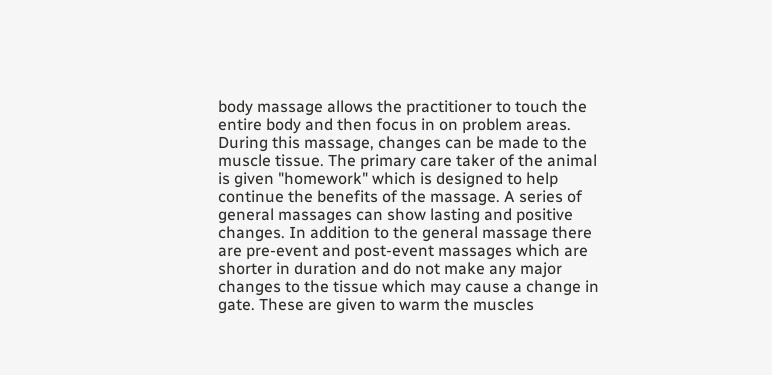body massage allows the practitioner to touch the entire body and then focus in on problem areas. During this massage, changes can be made to the muscle tissue. The primary care taker of the animal is given "homework" which is designed to help continue the benefits of the massage. A series of general massages can show lasting and positive changes. In addition to the general massage there are pre-event and post-event massages which are shorter in duration and do not make any major changes to the tissue which may cause a change in gate. These are given to warm the muscles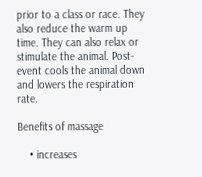prior to a class or race. They also reduce the warm up time. They can also relax or stimulate the animal. Post-event cools the animal down and lowers the respiration rate.

Benefits of massage

    • increases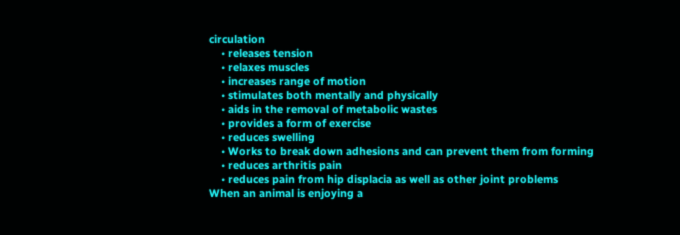circulation
    • releases tension
    • relaxes muscles
    • increases range of motion
    • stimulates both mentally and physically
    • aids in the removal of metabolic wastes
    • provides a form of exercise
    • reduces swelling
    • Works to break down adhesions and can prevent them from forming
    • reduces arthritis pain
    • reduces pain from hip displacia as well as other joint problems
When an animal is enjoying a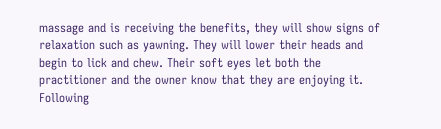massage and is receiving the benefits, they will show signs of relaxation such as yawning. They will lower their heads and begin to lick and chew. Their soft eyes let both the practitioner and the owner know that they are enjoying it. Following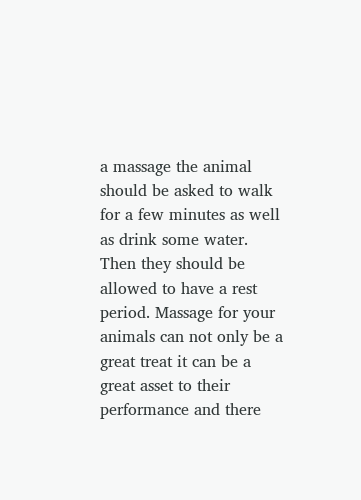a massage the animal should be asked to walk for a few minutes as well as drink some water. Then they should be allowed to have a rest period. Massage for your animals can not only be a great treat it can be a great asset to their performance and there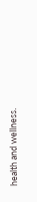health and wellness.